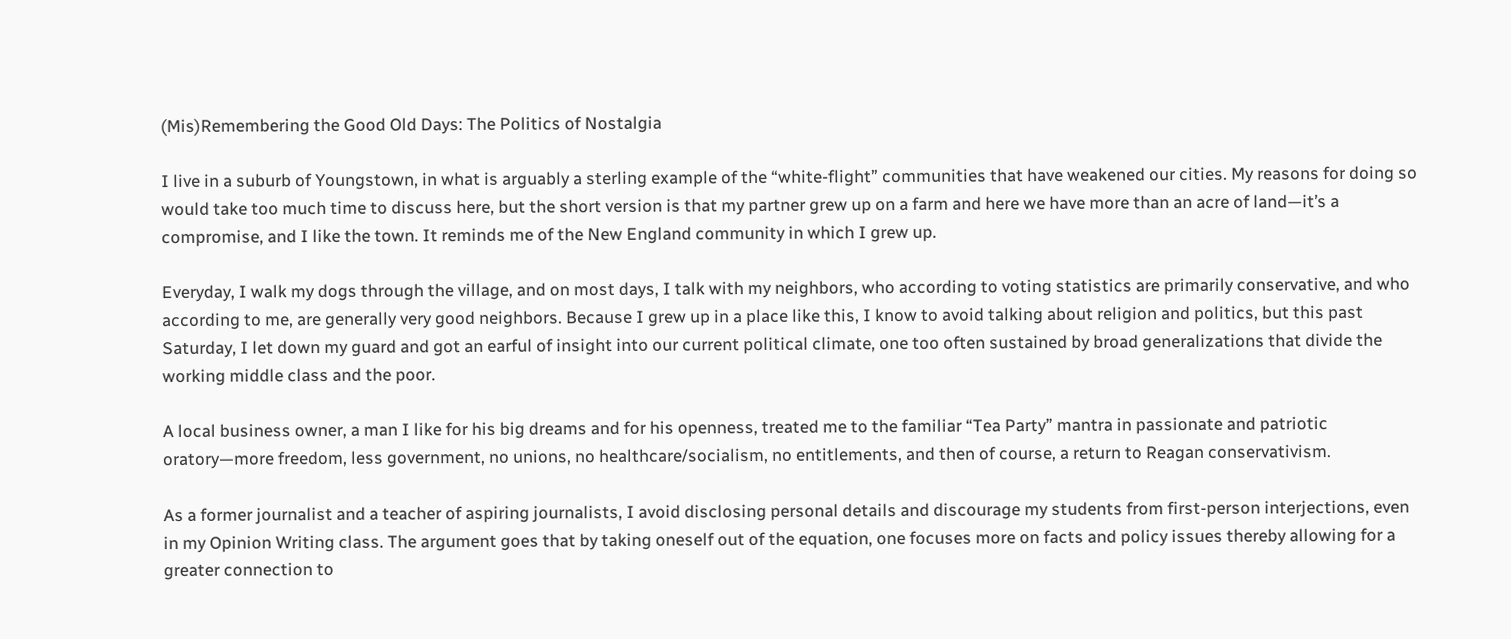(Mis)Remembering the Good Old Days: The Politics of Nostalgia

I live in a suburb of Youngstown, in what is arguably a sterling example of the “white-flight” communities that have weakened our cities. My reasons for doing so would take too much time to discuss here, but the short version is that my partner grew up on a farm and here we have more than an acre of land—it’s a compromise, and I like the town. It reminds me of the New England community in which I grew up.

Everyday, I walk my dogs through the village, and on most days, I talk with my neighbors, who according to voting statistics are primarily conservative, and who according to me, are generally very good neighbors. Because I grew up in a place like this, I know to avoid talking about religion and politics, but this past Saturday, I let down my guard and got an earful of insight into our current political climate, one too often sustained by broad generalizations that divide the working middle class and the poor.

A local business owner, a man I like for his big dreams and for his openness, treated me to the familiar “Tea Party” mantra in passionate and patriotic oratory—more freedom, less government, no unions, no healthcare/socialism, no entitlements, and then of course, a return to Reagan conservativism.

As a former journalist and a teacher of aspiring journalists, I avoid disclosing personal details and discourage my students from first-person interjections, even in my Opinion Writing class. The argument goes that by taking oneself out of the equation, one focuses more on facts and policy issues thereby allowing for a greater connection to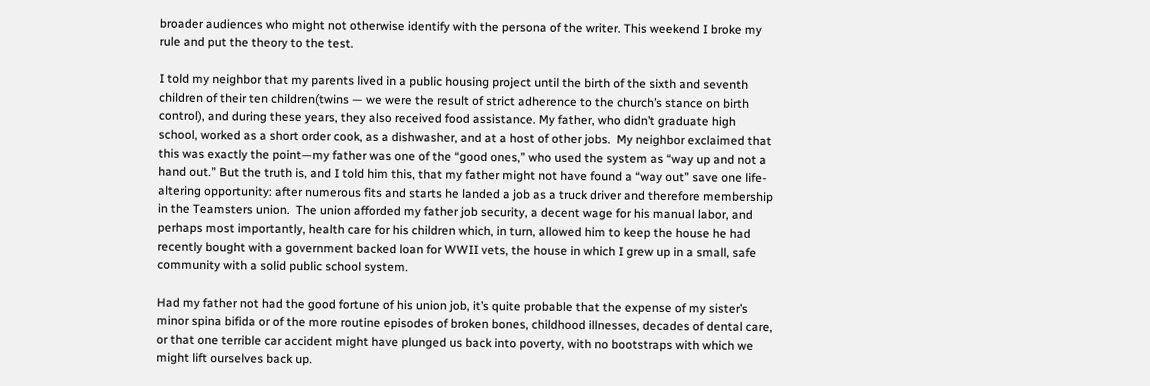broader audiences who might not otherwise identify with the persona of the writer. This weekend I broke my rule and put the theory to the test.

I told my neighbor that my parents lived in a public housing project until the birth of the sixth and seventh children of their ten children(twins — we were the result of strict adherence to the church’s stance on birth control), and during these years, they also received food assistance. My father, who didn’t graduate high school, worked as a short order cook, as a dishwasher, and at a host of other jobs.  My neighbor exclaimed that this was exactly the point—my father was one of the “good ones,” who used the system as “way up and not a hand out.” But the truth is, and I told him this, that my father might not have found a “way out” save one life-altering opportunity: after numerous fits and starts he landed a job as a truck driver and therefore membership in the Teamsters union.  The union afforded my father job security, a decent wage for his manual labor, and perhaps most importantly, health care for his children which, in turn, allowed him to keep the house he had recently bought with a government backed loan for WWII vets, the house in which I grew up in a small, safe community with a solid public school system.

Had my father not had the good fortune of his union job, it’s quite probable that the expense of my sister’s minor spina bifida or of the more routine episodes of broken bones, childhood illnesses, decades of dental care, or that one terrible car accident might have plunged us back into poverty, with no bootstraps with which we might lift ourselves back up.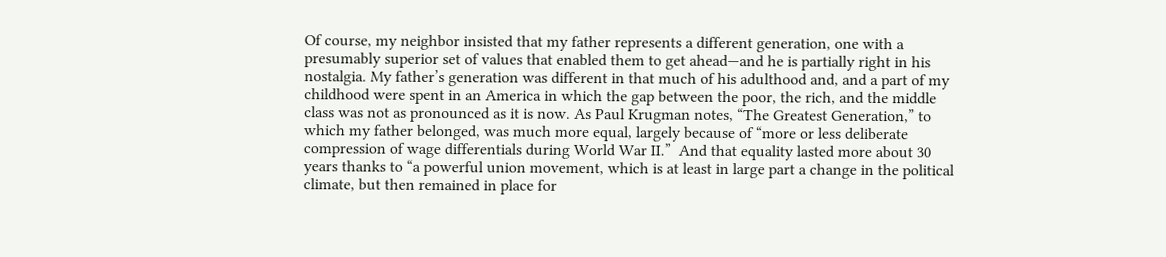Of course, my neighbor insisted that my father represents a different generation, one with a presumably superior set of values that enabled them to get ahead—and he is partially right in his nostalgia. My father’s generation was different in that much of his adulthood and, and a part of my childhood were spent in an America in which the gap between the poor, the rich, and the middle class was not as pronounced as it is now. As Paul Krugman notes, “The Greatest Generation,” to which my father belonged, was much more equal, largely because of “more or less deliberate compression of wage differentials during World War II.”  And that equality lasted more about 30 years thanks to “a powerful union movement, which is at least in large part a change in the political climate, but then remained in place for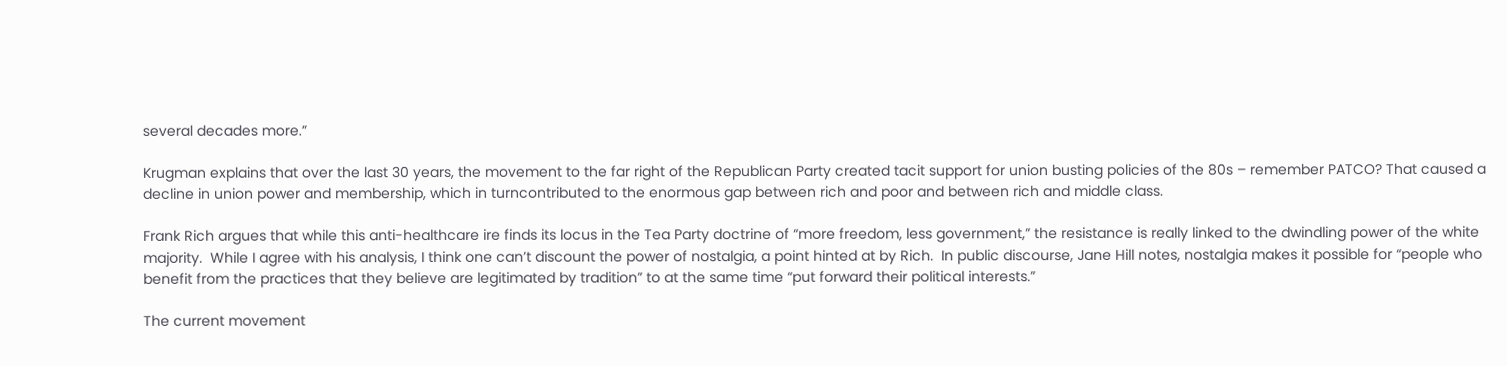several decades more.”

Krugman explains that over the last 30 years, the movement to the far right of the Republican Party created tacit support for union busting policies of the 80s – remember PATCO? That caused a decline in union power and membership, which in turncontributed to the enormous gap between rich and poor and between rich and middle class.

Frank Rich argues that while this anti-healthcare ire finds its locus in the Tea Party doctrine of “more freedom, less government,” the resistance is really linked to the dwindling power of the white majority.  While I agree with his analysis, I think one can’t discount the power of nostalgia, a point hinted at by Rich.  In public discourse, Jane Hill notes, nostalgia makes it possible for “people who benefit from the practices that they believe are legitimated by tradition” to at the same time “put forward their political interests.”

The current movement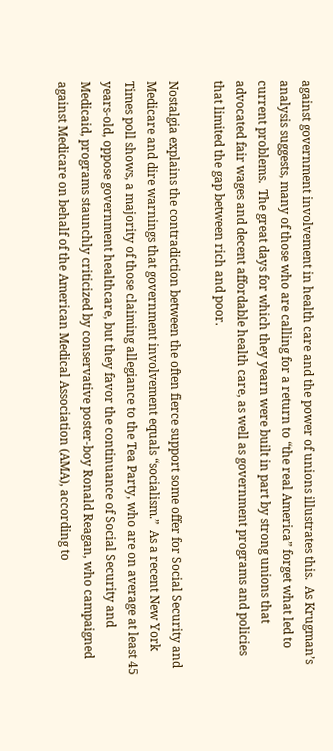against government involvement in health care and the power of unions illustrates this.  As Krugman’s analysis suggests, many of those who are calling for a return to “the real America” forget what led to current problems.  The great days for which they yearn were built in part by strong unions that advocated fair wages and decent affordable health care, as well as government programs and policies that limited the gap between rich and poor.

Nostalgia explains the contradiction between the often fierce support some offer for Social Security and Medicare and dire warnings that government involvement equals “socialism.”  As a recent New York Times poll shows, a majority of those claiming allegiance to the Tea Party, who are on average at least 45 years-old, oppose government healthcare, but they favor the continuance of Social Security and Medicaid, programs staunchly criticized by conservative poster-boy Ronald Reagan, who campaigned against Medicare on behalf of the American Medical Association (AMA), according to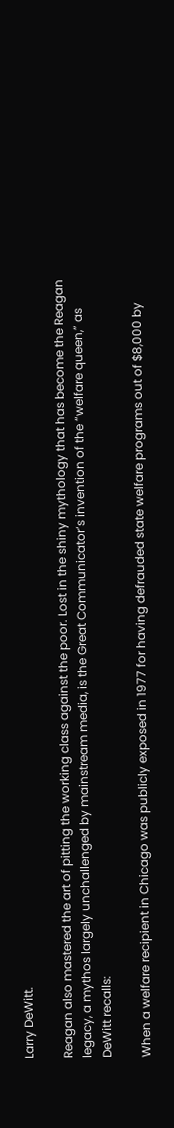Larry DeWitt.

Reagan also mastered the art of pitting the working class against the poor. Lost in the shiny mythology that has become the Reagan legacy, a mythos largely unchallenged by mainstream media, is the Great Communicator’s invention of the “welfare queen,” as DeWitt recalls:

When a welfare recipient in Chicago was publicly exposed in 1977 for having defrauded state welfare programs out of $8,000 by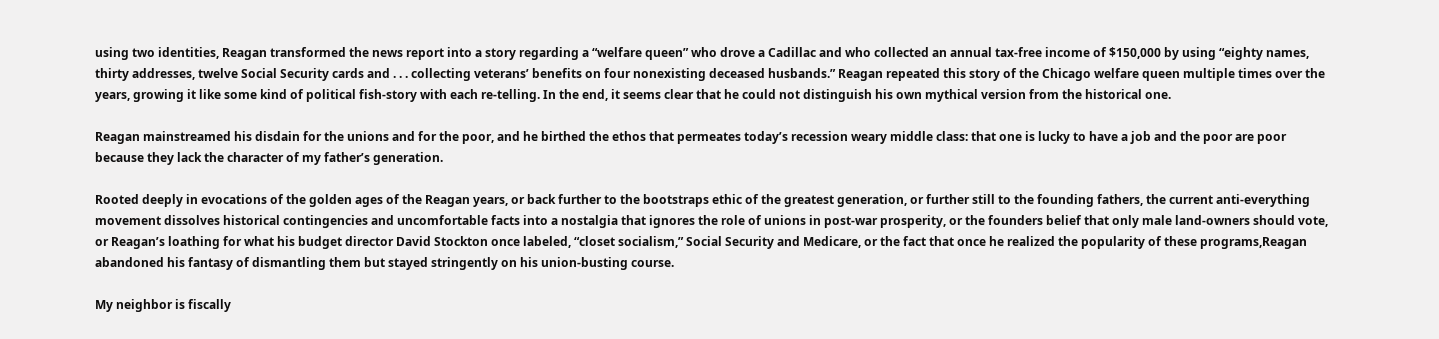using two identities, Reagan transformed the news report into a story regarding a “welfare queen” who drove a Cadillac and who collected an annual tax-free income of $150,000 by using “eighty names, thirty addresses, twelve Social Security cards and . . . collecting veterans’ benefits on four nonexisting deceased husbands.” Reagan repeated this story of the Chicago welfare queen multiple times over the years, growing it like some kind of political fish-story with each re-telling. In the end, it seems clear that he could not distinguish his own mythical version from the historical one.

Reagan mainstreamed his disdain for the unions and for the poor, and he birthed the ethos that permeates today’s recession weary middle class: that one is lucky to have a job and the poor are poor because they lack the character of my father’s generation.

Rooted deeply in evocations of the golden ages of the Reagan years, or back further to the bootstraps ethic of the greatest generation, or further still to the founding fathers, the current anti-everything movement dissolves historical contingencies and uncomfortable facts into a nostalgia that ignores the role of unions in post-war prosperity, or the founders belief that only male land-owners should vote, or Reagan’s loathing for what his budget director David Stockton once labeled, “closet socialism,” Social Security and Medicare, or the fact that once he realized the popularity of these programs,Reagan abandoned his fantasy of dismantling them but stayed stringently on his union-busting course.

My neighbor is fiscally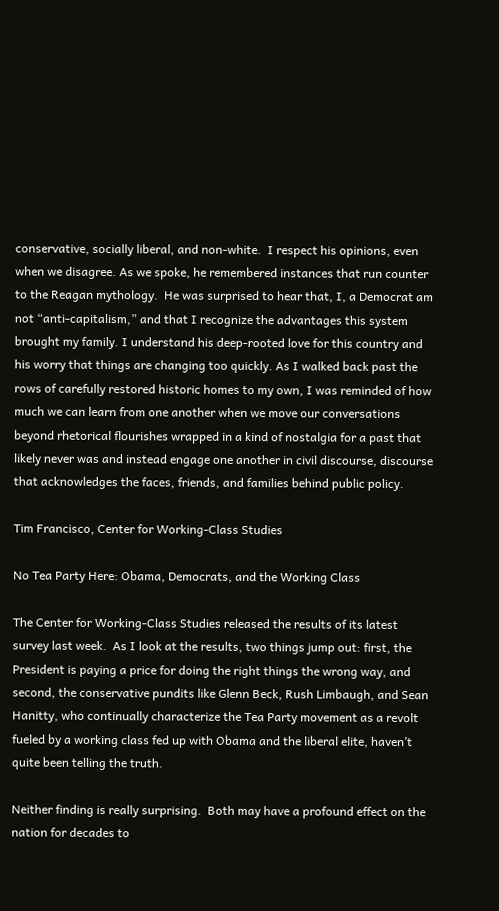conservative, socially liberal, and non-white.  I respect his opinions, even when we disagree. As we spoke, he remembered instances that run counter to the Reagan mythology.  He was surprised to hear that, I, a Democrat am not “anti-capitalism,” and that I recognize the advantages this system brought my family. I understand his deep-rooted love for this country and his worry that things are changing too quickly. As I walked back past the rows of carefully restored historic homes to my own, I was reminded of how much we can learn from one another when we move our conversations beyond rhetorical flourishes wrapped in a kind of nostalgia for a past that likely never was and instead engage one another in civil discourse, discourse that acknowledges the faces, friends, and families behind public policy.

Tim Francisco, Center for Working-Class Studies

No Tea Party Here: Obama, Democrats, and the Working Class

The Center for Working-Class Studies released the results of its latest survey last week.  As I look at the results, two things jump out: first, the President is paying a price for doing the right things the wrong way, and second, the conservative pundits like Glenn Beck, Rush Limbaugh, and Sean Hanitty, who continually characterize the Tea Party movement as a revolt fueled by a working class fed up with Obama and the liberal elite, haven’t quite been telling the truth.

Neither finding is really surprising.  Both may have a profound effect on the nation for decades to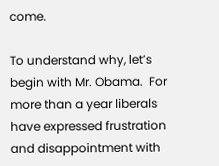come.

To understand why, let’s begin with Mr. Obama.  For more than a year liberals have expressed frustration and disappointment with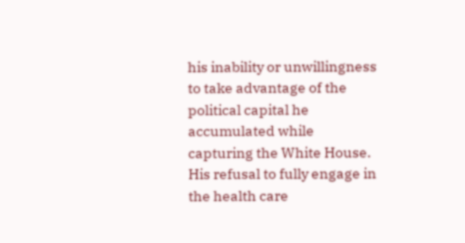his inability or unwillingness to take advantage of the political capital he accumulated while capturing the White House.  His refusal to fully engage in the health care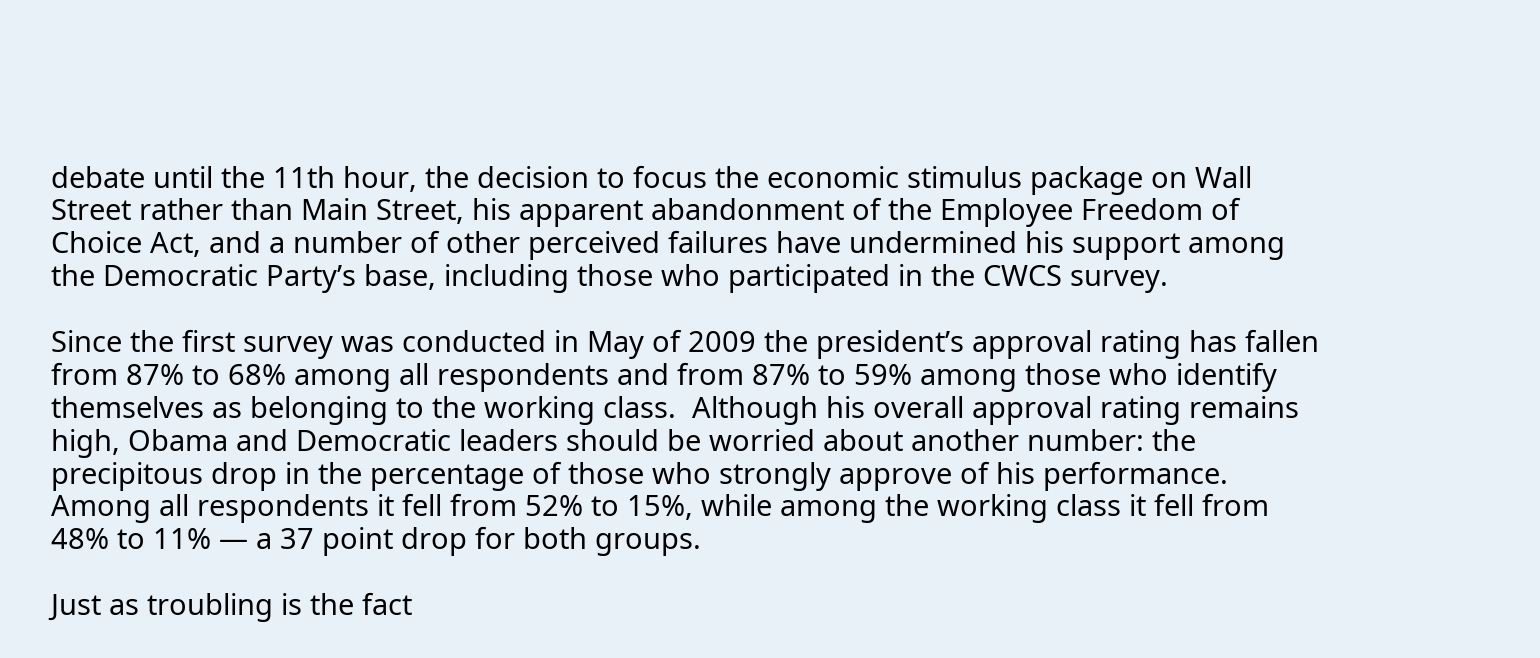debate until the 11th hour, the decision to focus the economic stimulus package on Wall Street rather than Main Street, his apparent abandonment of the Employee Freedom of Choice Act, and a number of other perceived failures have undermined his support among the Democratic Party’s base, including those who participated in the CWCS survey.

Since the first survey was conducted in May of 2009 the president’s approval rating has fallen from 87% to 68% among all respondents and from 87% to 59% among those who identify themselves as belonging to the working class.  Although his overall approval rating remains high, Obama and Democratic leaders should be worried about another number: the precipitous drop in the percentage of those who strongly approve of his performance.  Among all respondents it fell from 52% to 15%, while among the working class it fell from 48% to 11% — a 37 point drop for both groups.

Just as troubling is the fact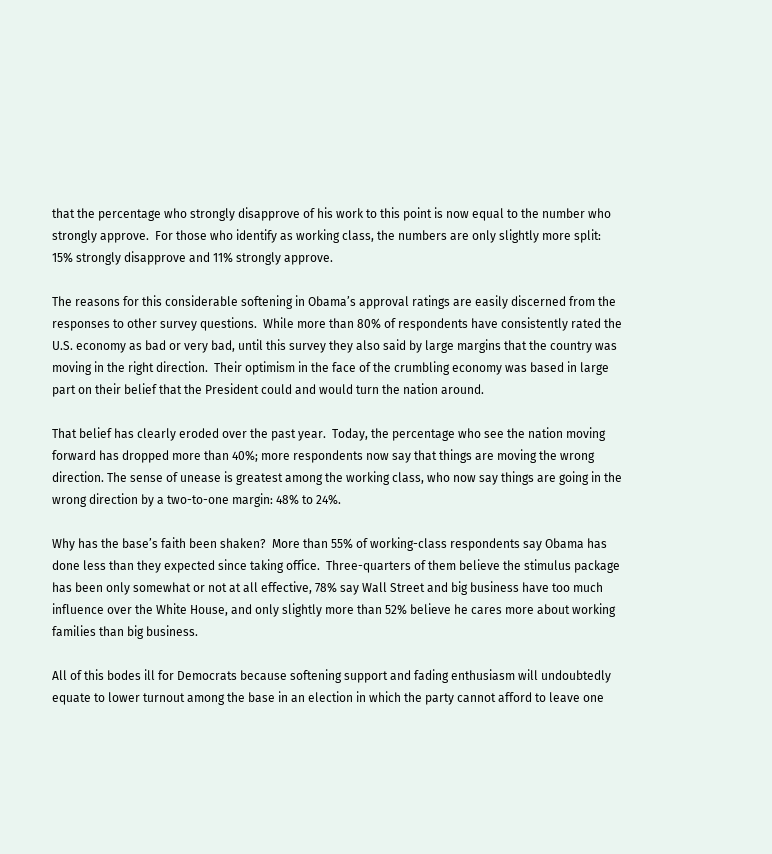that the percentage who strongly disapprove of his work to this point is now equal to the number who strongly approve.  For those who identify as working class, the numbers are only slightly more split: 15% strongly disapprove and 11% strongly approve.

The reasons for this considerable softening in Obama’s approval ratings are easily discerned from the responses to other survey questions.  While more than 80% of respondents have consistently rated the U.S. economy as bad or very bad, until this survey they also said by large margins that the country was moving in the right direction.  Their optimism in the face of the crumbling economy was based in large part on their belief that the President could and would turn the nation around.

That belief has clearly eroded over the past year.  Today, the percentage who see the nation moving forward has dropped more than 40%; more respondents now say that things are moving the wrong direction. The sense of unease is greatest among the working class, who now say things are going in the wrong direction by a two-to-one margin: 48% to 24%.

Why has the base’s faith been shaken?  More than 55% of working-class respondents say Obama has done less than they expected since taking office.  Three-quarters of them believe the stimulus package has been only somewhat or not at all effective, 78% say Wall Street and big business have too much influence over the White House, and only slightly more than 52% believe he cares more about working families than big business.

All of this bodes ill for Democrats because softening support and fading enthusiasm will undoubtedly equate to lower turnout among the base in an election in which the party cannot afford to leave one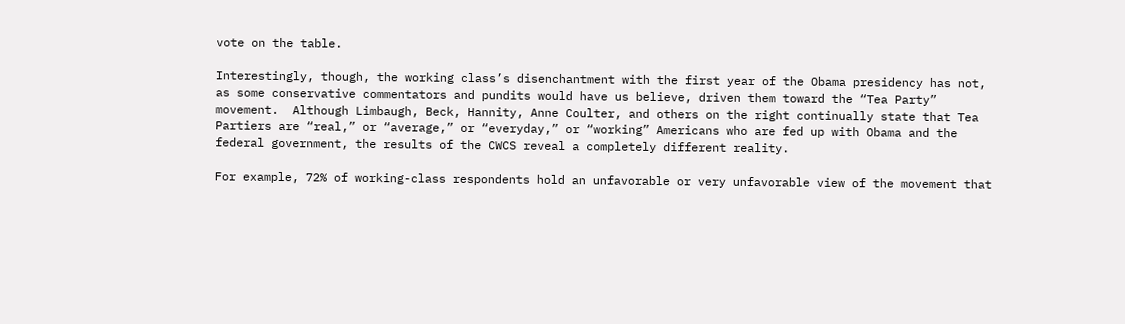vote on the table.

Interestingly, though, the working class’s disenchantment with the first year of the Obama presidency has not, as some conservative commentators and pundits would have us believe, driven them toward the “Tea Party” movement.  Although Limbaugh, Beck, Hannity, Anne Coulter, and others on the right continually state that Tea Partiers are “real,” or “average,” or “everyday,” or “working” Americans who are fed up with Obama and the federal government, the results of the CWCS reveal a completely different reality.

For example, 72% of working-class respondents hold an unfavorable or very unfavorable view of the movement that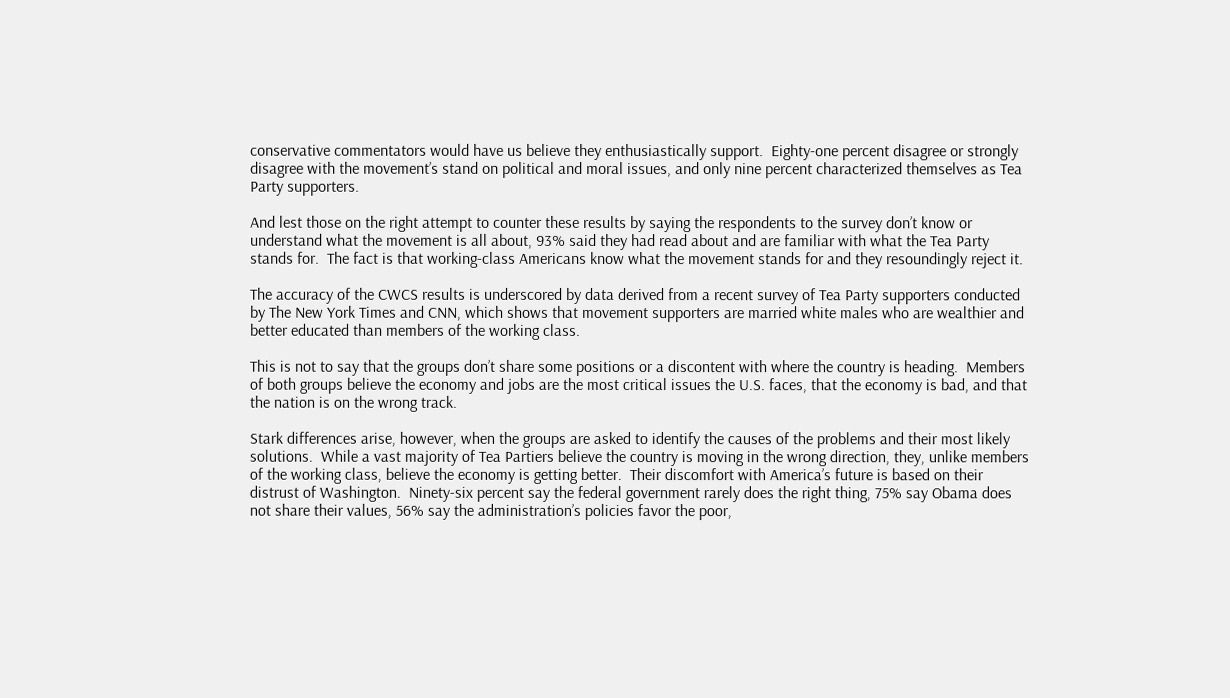conservative commentators would have us believe they enthusiastically support.  Eighty-one percent disagree or strongly disagree with the movement’s stand on political and moral issues, and only nine percent characterized themselves as Tea Party supporters.

And lest those on the right attempt to counter these results by saying the respondents to the survey don’t know or understand what the movement is all about, 93% said they had read about and are familiar with what the Tea Party stands for.  The fact is that working-class Americans know what the movement stands for and they resoundingly reject it.

The accuracy of the CWCS results is underscored by data derived from a recent survey of Tea Party supporters conducted by The New York Times and CNN, which shows that movement supporters are married white males who are wealthier and better educated than members of the working class.

This is not to say that the groups don’t share some positions or a discontent with where the country is heading.  Members of both groups believe the economy and jobs are the most critical issues the U.S. faces, that the economy is bad, and that the nation is on the wrong track.

Stark differences arise, however, when the groups are asked to identify the causes of the problems and their most likely solutions.  While a vast majority of Tea Partiers believe the country is moving in the wrong direction, they, unlike members of the working class, believe the economy is getting better.  Their discomfort with America’s future is based on their distrust of Washington.  Ninety-six percent say the federal government rarely does the right thing, 75% say Obama does not share their values, 56% say the administration’s policies favor the poor,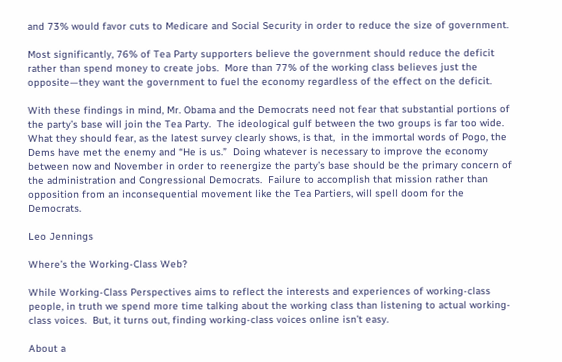and 73% would favor cuts to Medicare and Social Security in order to reduce the size of government.

Most significantly, 76% of Tea Party supporters believe the government should reduce the deficit rather than spend money to create jobs.  More than 77% of the working class believes just the opposite—they want the government to fuel the economy regardless of the effect on the deficit.

With these findings in mind, Mr. Obama and the Democrats need not fear that substantial portions of the party’s base will join the Tea Party.  The ideological gulf between the two groups is far too wide.  What they should fear, as the latest survey clearly shows, is that,  in the immortal words of Pogo, the Dems have met the enemy and “He is us.”  Doing whatever is necessary to improve the economy between now and November in order to reenergize the party’s base should be the primary concern of the administration and Congressional Democrats.  Failure to accomplish that mission rather than opposition from an inconsequential movement like the Tea Partiers, will spell doom for the Democrats.

Leo Jennings

Where’s the Working-Class Web?

While Working-Class Perspectives aims to reflect the interests and experiences of working-class people, in truth we spend more time talking about the working class than listening to actual working-class voices.  But, it turns out, finding working-class voices online isn’t easy.

About a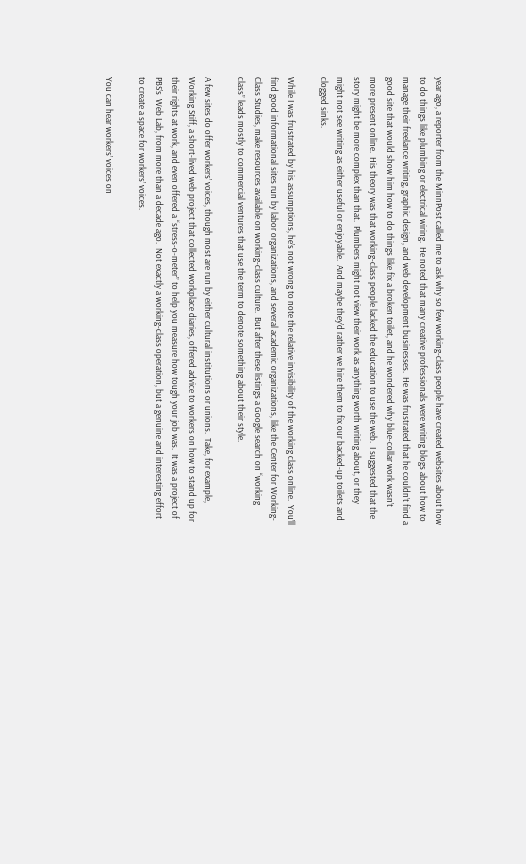year ago, a reporter from the MinnPost called me to ask why so few working-class people have created websites about how to do things like plumbing or electrical wiring.  He noted that many creative professionals were writing blogs about how to manage their freelance writing, graphic design, and web development businesses.  He was frustrated that he couldn’t find a good site that would show him how to do things like fix a broken toilet, and he wondered why blue-collar work wasn’t more present online.  His theory was that working-class people lacked the education to use the web.  I suggested that the story might be more complex than that.  Plumbers might not view their work as anything worth writing about, or they might not see writing as either useful or enjoyable.  And maybe they’d rather we hire them to fix our backed-up toilets and clogged sinks.

While I was frustrated by his assumptions, he’s not wrong to note the relative invisibility of the working class online.  You’ll find good informational sites run by labor organizations, and several academic organizations, like the Center for Working-Class Studies, make resources available on working-class culture.  But after these listings a Google search on “working class” leads mostly to commercial ventures that use the term to denote something about their style.

A few sites do offer workers’ voices, though most are run by either cultural institutions or unions.  Take, for example, Working Stiff, a short-lived web project that collected workplace diaries, offered advice to workers on how to stand up for their rights at work, and even offered a “stress-o-meter” to help you measure how tough your job was.  It was a project of PBS’s  Web Lab, from more than a decade ago.  Not exactly a working-class operation, but a genuine and interesting effort to create a space for workers’ voices.

You can hear workers’ voices on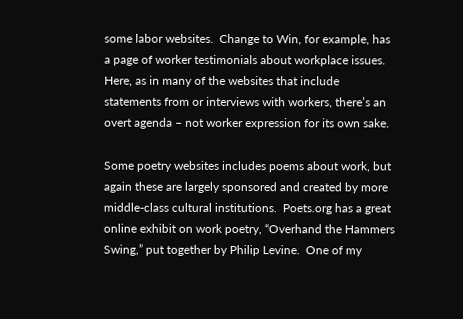some labor websites.  Change to Win, for example, has a page of worker testimonials about workplace issues.  Here, as in many of the websites that include statements from or interviews with workers, there’s an overt agenda – not worker expression for its own sake.

Some poetry websites includes poems about work, but again these are largely sponsored and created by more middle-class cultural institutions.  Poets.org has a great online exhibit on work poetry, “Overhand the Hammers Swing,” put together by Philip Levine.  One of my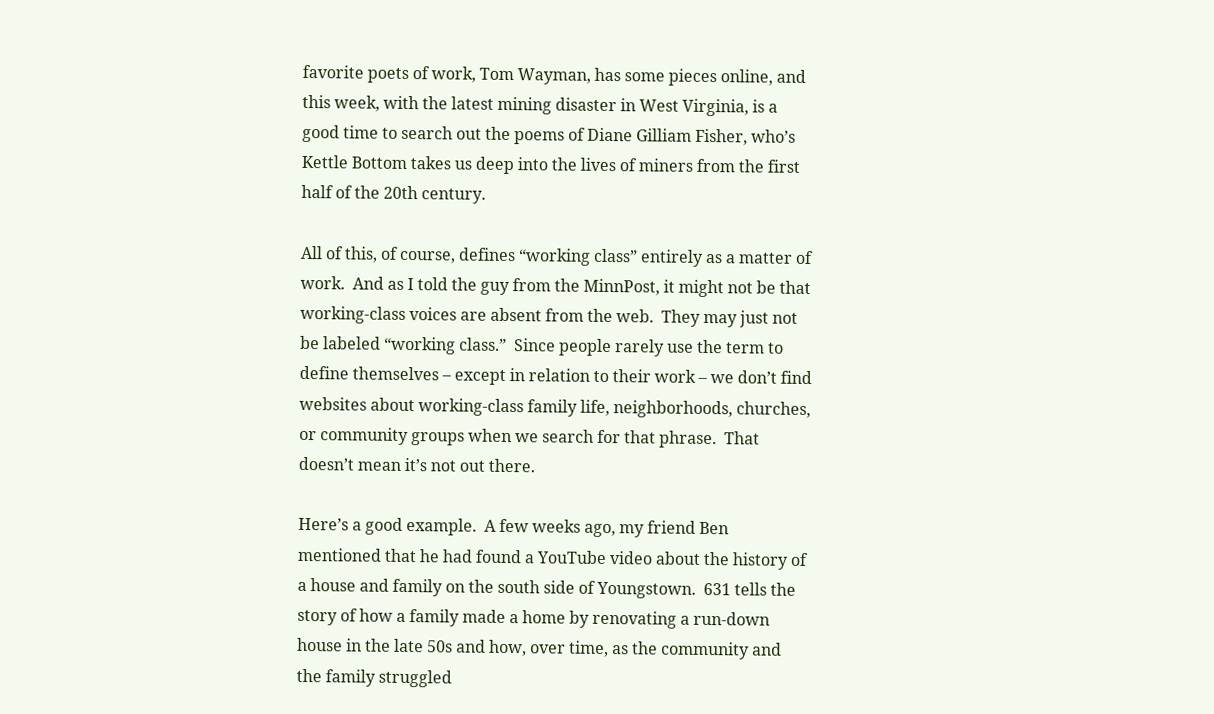favorite poets of work, Tom Wayman, has some pieces online, and this week, with the latest mining disaster in West Virginia, is a good time to search out the poems of Diane Gilliam Fisher, who’s Kettle Bottom takes us deep into the lives of miners from the first half of the 20th century.

All of this, of course, defines “working class” entirely as a matter of work.  And as I told the guy from the MinnPost, it might not be that working-class voices are absent from the web.  They may just not be labeled “working class.”  Since people rarely use the term to define themselves – except in relation to their work – we don’t find websites about working-class family life, neighborhoods, churches, or community groups when we search for that phrase.  That doesn’t mean it’s not out there.

Here’s a good example.  A few weeks ago, my friend Ben mentioned that he had found a YouTube video about the history of a house and family on the south side of Youngstown.  631 tells the story of how a family made a home by renovating a run-down house in the late 50s and how, over time, as the community and the family struggled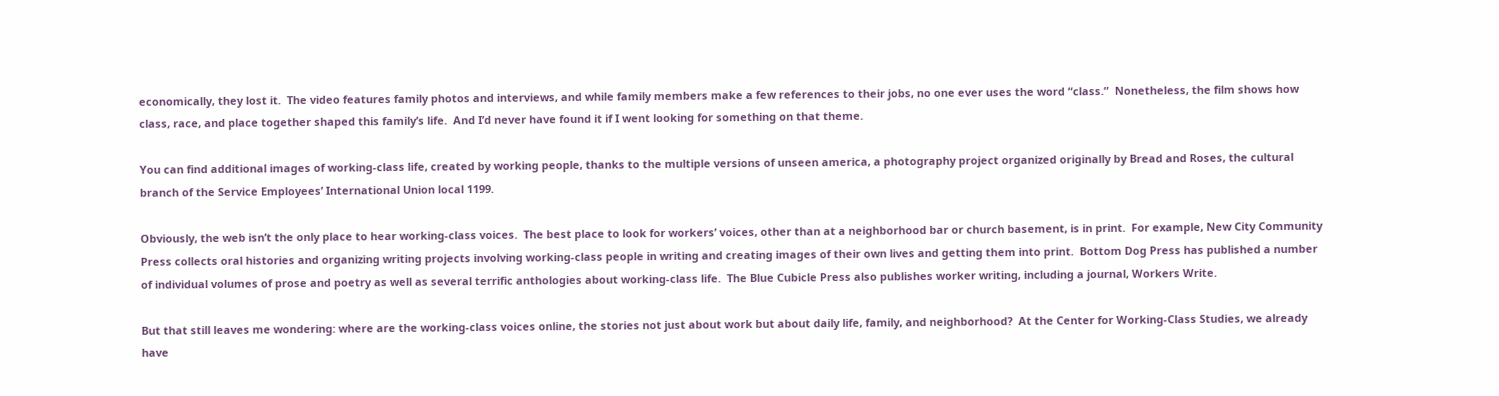economically, they lost it.  The video features family photos and interviews, and while family members make a few references to their jobs, no one ever uses the word “class.”  Nonetheless, the film shows how class, race, and place together shaped this family’s life.  And I’d never have found it if I went looking for something on that theme.

You can find additional images of working-class life, created by working people, thanks to the multiple versions of unseen america, a photography project organized originally by Bread and Roses, the cultural branch of the Service Employees’ International Union local 1199.

Obviously, the web isn’t the only place to hear working-class voices.  The best place to look for workers’ voices, other than at a neighborhood bar or church basement, is in print.  For example, New City Community Press collects oral histories and organizing writing projects involving working-class people in writing and creating images of their own lives and getting them into print.  Bottom Dog Press has published a number of individual volumes of prose and poetry as well as several terrific anthologies about working-class life.  The Blue Cubicle Press also publishes worker writing, including a journal, Workers Write.

But that still leaves me wondering: where are the working-class voices online, the stories not just about work but about daily life, family, and neighborhood?  At the Center for Working-Class Studies, we already have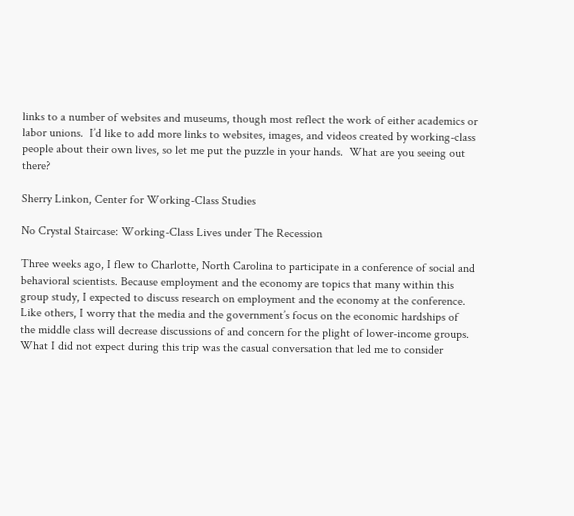links to a number of websites and museums, though most reflect the work of either academics or labor unions.  I’d like to add more links to websites, images, and videos created by working-class people about their own lives, so let me put the puzzle in your hands.  What are you seeing out there?

Sherry Linkon, Center for Working-Class Studies

No Crystal Staircase: Working-Class Lives under The Recession

Three weeks ago, I flew to Charlotte, North Carolina to participate in a conference of social and behavioral scientists. Because employment and the economy are topics that many within this group study, I expected to discuss research on employment and the economy at the conference.  Like others, I worry that the media and the government’s focus on the economic hardships of the middle class will decrease discussions of and concern for the plight of lower-income groups.  What I did not expect during this trip was the casual conversation that led me to consider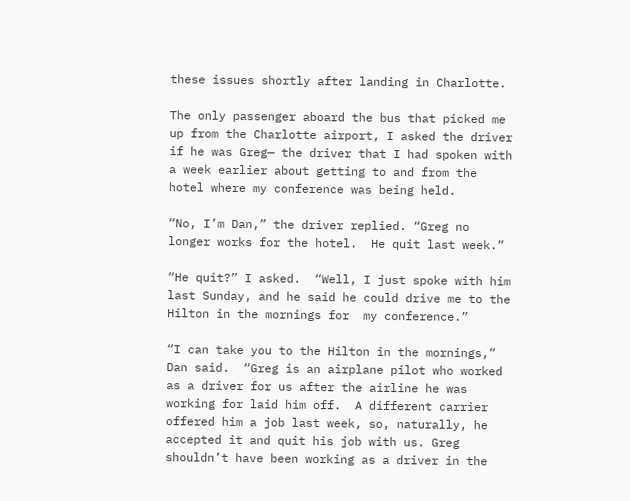these issues shortly after landing in Charlotte.

The only passenger aboard the bus that picked me up from the Charlotte airport, I asked the driver if he was Greg— the driver that I had spoken with a week earlier about getting to and from the hotel where my conference was being held.

“No, I’m Dan,” the driver replied. “Greg no longer works for the hotel.  He quit last week.”

“He quit?” I asked.  “Well, I just spoke with him last Sunday, and he said he could drive me to the Hilton in the mornings for  my conference.”

“I can take you to the Hilton in the mornings,” Dan said.  “Greg is an airplane pilot who worked as a driver for us after the airline he was working for laid him off.  A different carrier offered him a job last week, so, naturally, he accepted it and quit his job with us. Greg shouldn’t have been working as a driver in the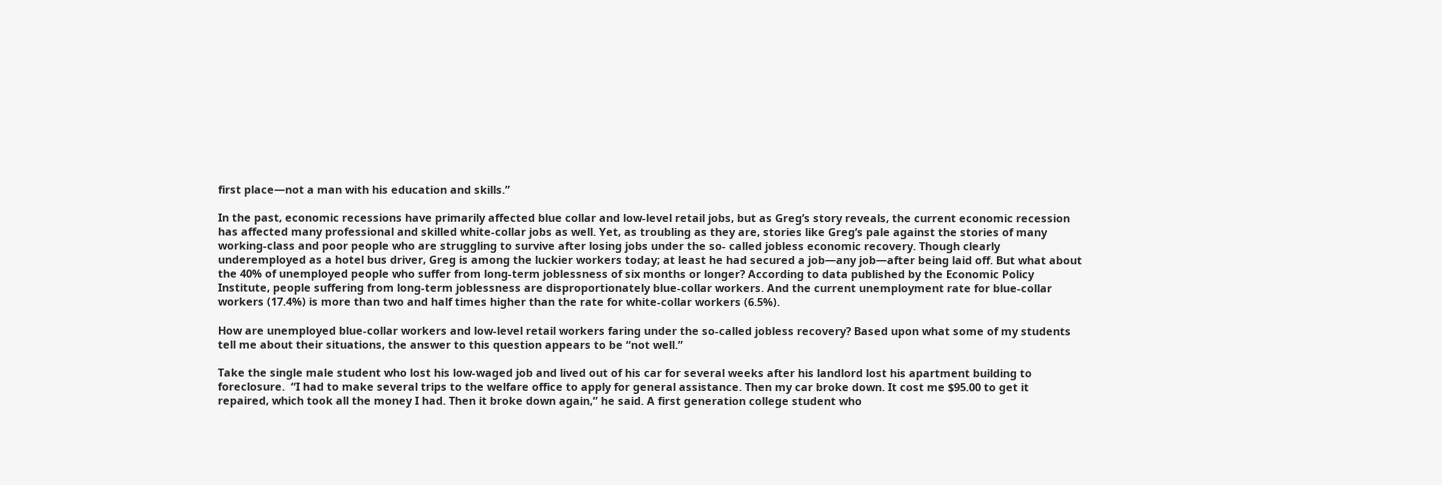first place—not a man with his education and skills.”

In the past, economic recessions have primarily affected blue collar and low-level retail jobs, but as Greg’s story reveals, the current economic recession has affected many professional and skilled white-collar jobs as well. Yet, as troubling as they are, stories like Greg’s pale against the stories of many working-class and poor people who are struggling to survive after losing jobs under the so- called jobless economic recovery. Though clearly underemployed as a hotel bus driver, Greg is among the luckier workers today; at least he had secured a job—any job—after being laid off. But what about the 40% of unemployed people who suffer from long-term joblessness of six months or longer? According to data published by the Economic Policy Institute, people suffering from long-term joblessness are disproportionately blue-collar workers. And the current unemployment rate for blue-collar workers (17.4%) is more than two and half times higher than the rate for white-collar workers (6.5%).

How are unemployed blue-collar workers and low-level retail workers faring under the so-called jobless recovery? Based upon what some of my students tell me about their situations, the answer to this question appears to be “not well.”

Take the single male student who lost his low-waged job and lived out of his car for several weeks after his landlord lost his apartment building to foreclosure.  “I had to make several trips to the welfare office to apply for general assistance. Then my car broke down. It cost me $95.00 to get it repaired, which took all the money I had. Then it broke down again,” he said. A first generation college student who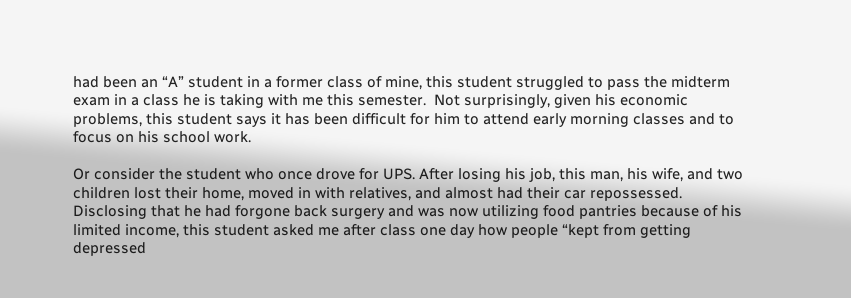had been an “A” student in a former class of mine, this student struggled to pass the midterm exam in a class he is taking with me this semester.  Not surprisingly, given his economic problems, this student says it has been difficult for him to attend early morning classes and to focus on his school work.

Or consider the student who once drove for UPS. After losing his job, this man, his wife, and two children lost their home, moved in with relatives, and almost had their car repossessed. Disclosing that he had forgone back surgery and was now utilizing food pantries because of his limited income, this student asked me after class one day how people “kept from getting depressed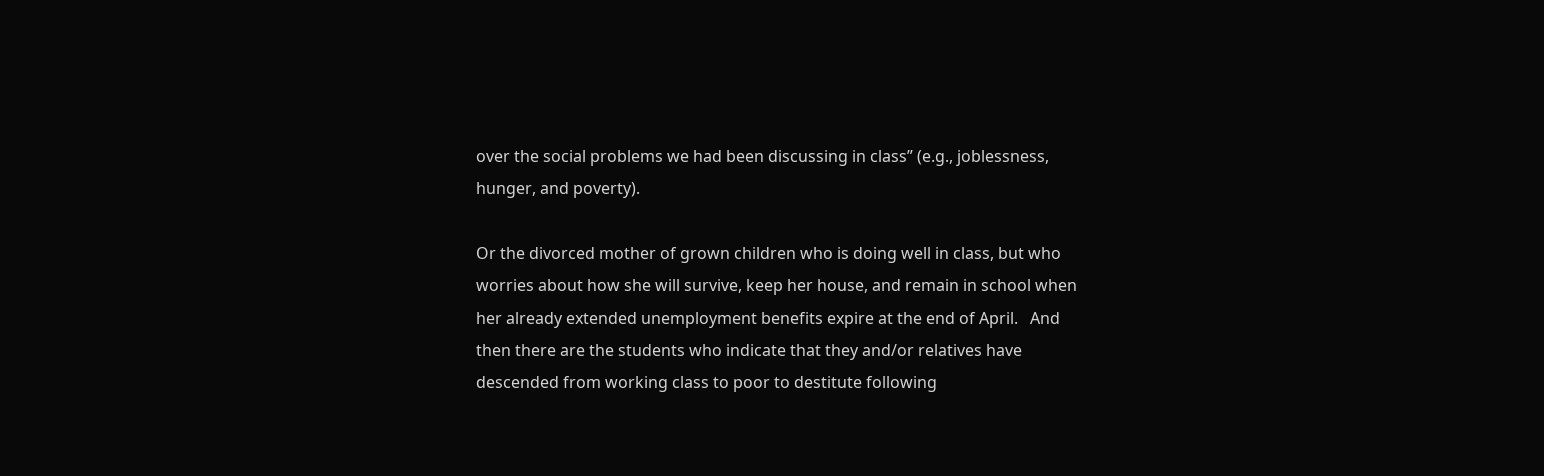over the social problems we had been discussing in class” (e.g., joblessness, hunger, and poverty).

Or the divorced mother of grown children who is doing well in class, but who worries about how she will survive, keep her house, and remain in school when her already extended unemployment benefits expire at the end of April.   And then there are the students who indicate that they and/or relatives have descended from working class to poor to destitute following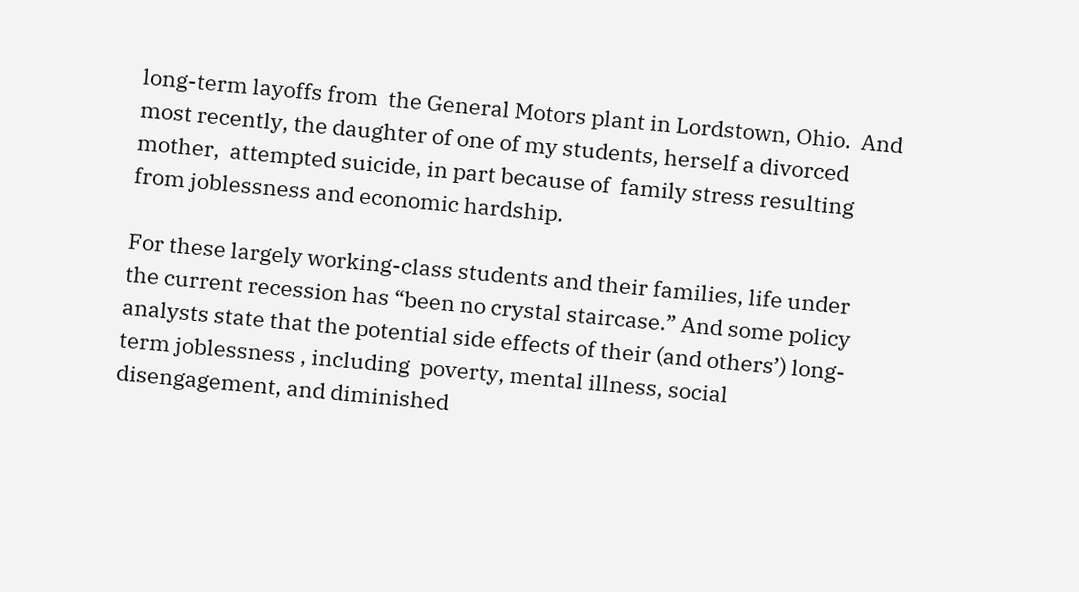long-term layoffs from  the General Motors plant in Lordstown, Ohio.  And most recently, the daughter of one of my students, herself a divorced mother,  attempted suicide, in part because of  family stress resulting from joblessness and economic hardship.

For these largely working-class students and their families, life under the current recession has “been no crystal staircase.” And some policy analysts state that the potential side effects of their (and others’) long-term joblessness , including  poverty, mental illness, social disengagement, and diminished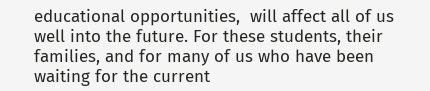educational opportunities,  will affect all of us well into the future. For these students, their families, and for many of us who have been waiting for the current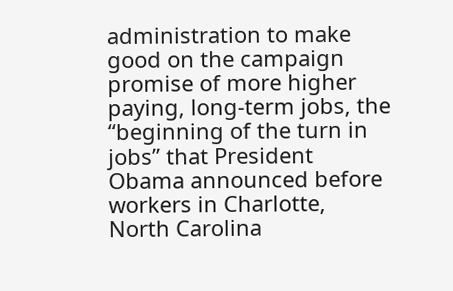administration to make good on the campaign promise of more higher paying, long-term jobs, the “beginning of the turn in jobs” that President Obama announced before workers in Charlotte, North Carolina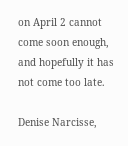on April 2 cannot come soon enough, and hopefully it has not come too late.

Denise Narcisse,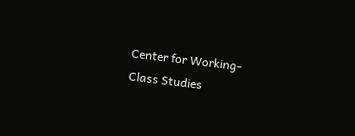Center for Working-Class Studies